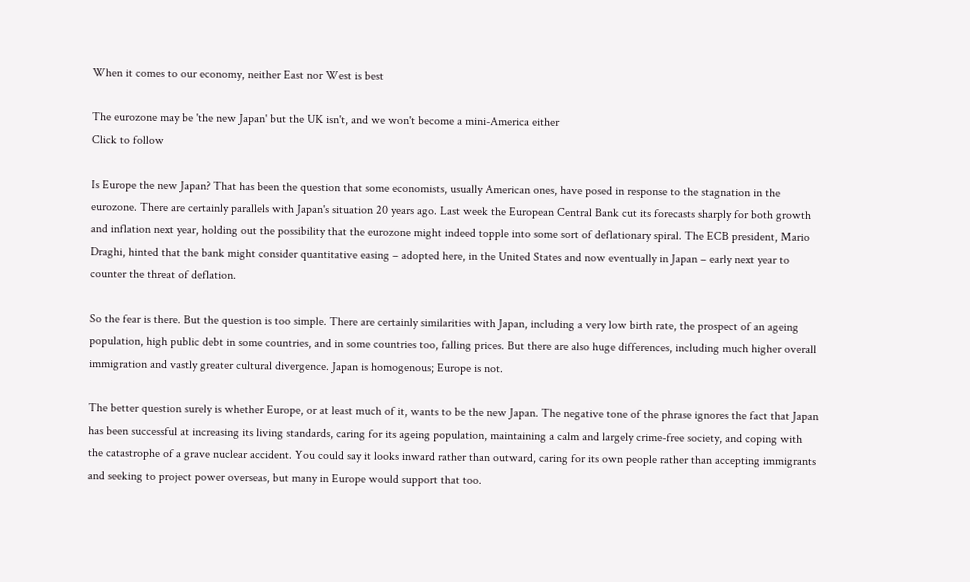When it comes to our economy, neither East nor West is best

The eurozone may be 'the new Japan' but the UK isn't, and we won't become a mini-America either
Click to follow

Is Europe the new Japan? That has been the question that some economists, usually American ones, have posed in response to the stagnation in the eurozone. There are certainly parallels with Japan's situation 20 years ago. Last week the European Central Bank cut its forecasts sharply for both growth and inflation next year, holding out the possibility that the eurozone might indeed topple into some sort of deflationary spiral. The ECB president, Mario Draghi, hinted that the bank might consider quantitative easing – adopted here, in the United States and now eventually in Japan – early next year to counter the threat of deflation.

So the fear is there. But the question is too simple. There are certainly similarities with Japan, including a very low birth rate, the prospect of an ageing population, high public debt in some countries, and in some countries too, falling prices. But there are also huge differences, including much higher overall immigration and vastly greater cultural divergence. Japan is homogenous; Europe is not.

The better question surely is whether Europe, or at least much of it, wants to be the new Japan. The negative tone of the phrase ignores the fact that Japan has been successful at increasing its living standards, caring for its ageing population, maintaining a calm and largely crime-free society, and coping with the catastrophe of a grave nuclear accident. You could say it looks inward rather than outward, caring for its own people rather than accepting immigrants and seeking to project power overseas, but many in Europe would support that too.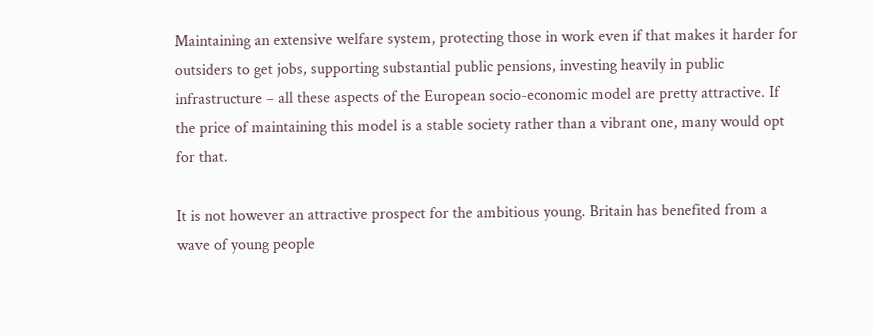Maintaining an extensive welfare system, protecting those in work even if that makes it harder for outsiders to get jobs, supporting substantial public pensions, investing heavily in public infrastructure – all these aspects of the European socio-economic model are pretty attractive. If the price of maintaining this model is a stable society rather than a vibrant one, many would opt for that.

It is not however an attractive prospect for the ambitious young. Britain has benefited from a wave of young people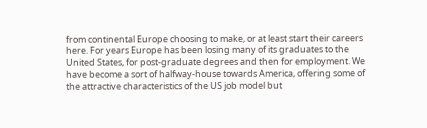from continental Europe choosing to make, or at least start their careers here. For years Europe has been losing many of its graduates to the United States, for post-graduate degrees and then for employment. We have become a sort of halfway-house towards America, offering some of the attractive characteristics of the US job model but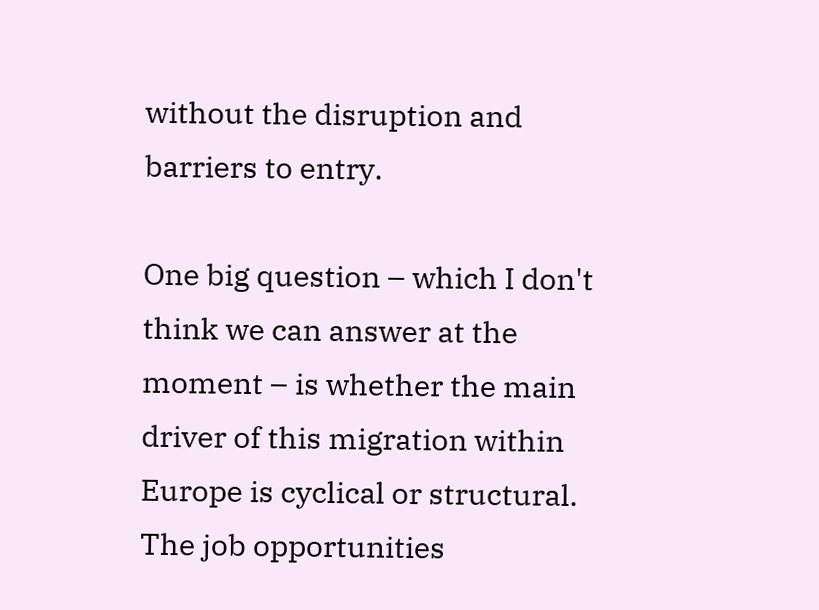without the disruption and barriers to entry.

One big question – which I don't think we can answer at the moment – is whether the main driver of this migration within Europe is cyclical or structural. The job opportunities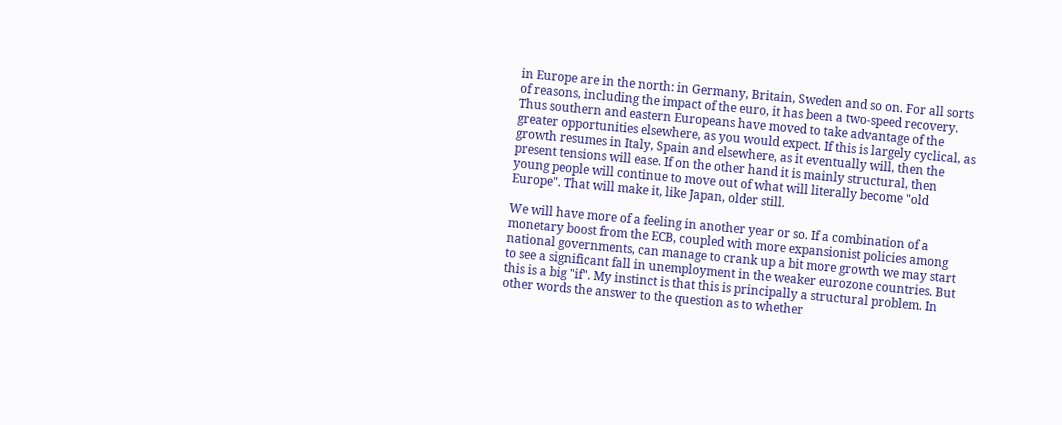in Europe are in the north: in Germany, Britain, Sweden and so on. For all sorts of reasons, including the impact of the euro, it has been a two-speed recovery. Thus southern and eastern Europeans have moved to take advantage of the greater opportunities elsewhere, as you would expect. If this is largely cyclical, as growth resumes in Italy, Spain and elsewhere, as it eventually will, then the present tensions will ease. If on the other hand it is mainly structural, then young people will continue to move out of what will literally become "old Europe". That will make it, like Japan, older still.

We will have more of a feeling in another year or so. If a combination of a monetary boost from the ECB, coupled with more expansionist policies among national governments, can manage to crank up a bit more growth we may start to see a significant fall in unemployment in the weaker eurozone countries. But this is a big "if". My instinct is that this is principally a structural problem. In other words the answer to the question as to whether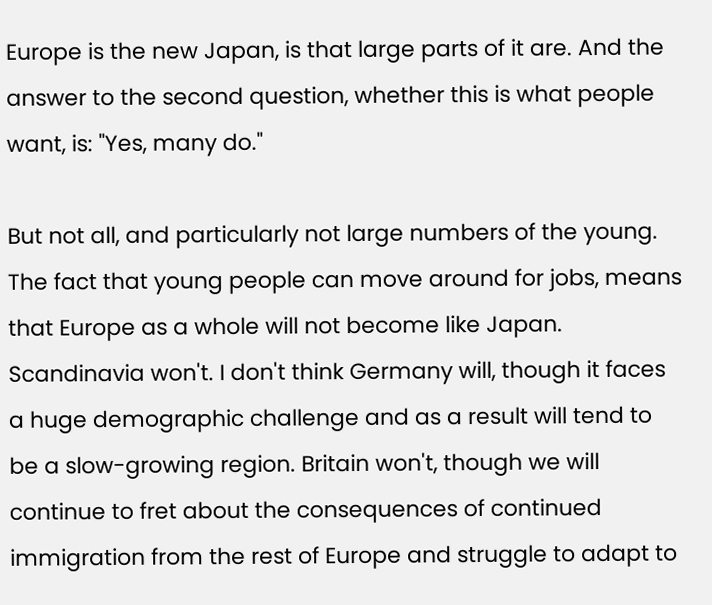Europe is the new Japan, is that large parts of it are. And the answer to the second question, whether this is what people want, is: "Yes, many do."

But not all, and particularly not large numbers of the young. The fact that young people can move around for jobs, means that Europe as a whole will not become like Japan. Scandinavia won't. I don't think Germany will, though it faces a huge demographic challenge and as a result will tend to be a slow-growing region. Britain won't, though we will continue to fret about the consequences of continued immigration from the rest of Europe and struggle to adapt to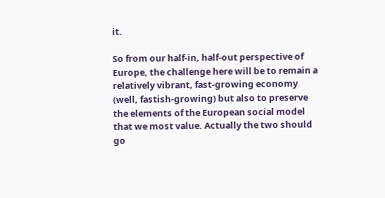it.

So from our half-in, half-out perspective of Europe, the challenge here will be to remain a relatively vibrant, fast-growing economy (well, fastish-growing) but also to preserve the elements of the European social model that we most value. Actually the two should go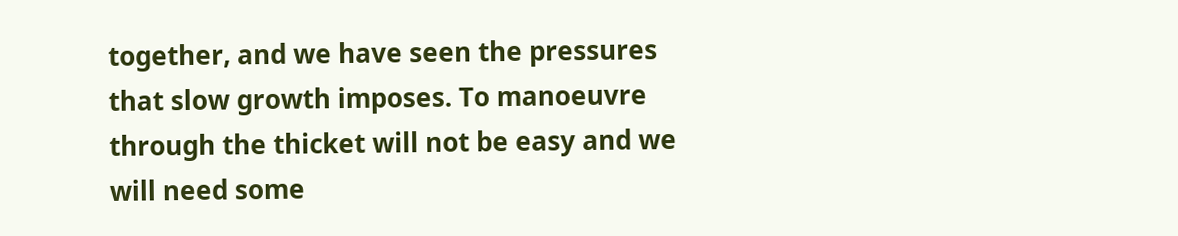together, and we have seen the pressures that slow growth imposes. To manoeuvre through the thicket will not be easy and we will need some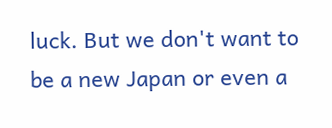luck. But we don't want to be a new Japan or even a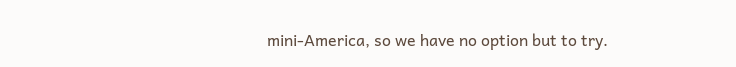mini-America, so we have no option but to try.